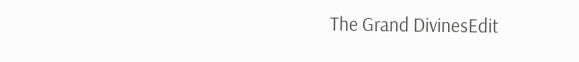The Grand DivinesEdit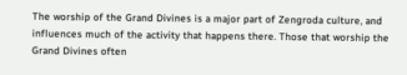The worship of the Grand Divines is a major part of Zengroda culture, and influences much of the activity that happens there. Those that worship the Grand Divines often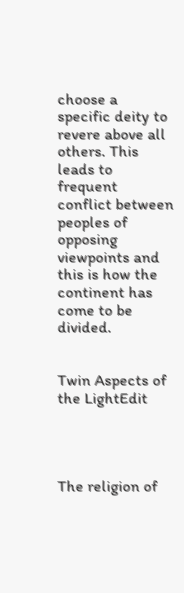choose a specific deity to revere above all others. This leads to frequent conflict between peoples of opposing viewpoints and this is how the continent has come to be divided.


Twin Aspects of the LightEdit




The religion of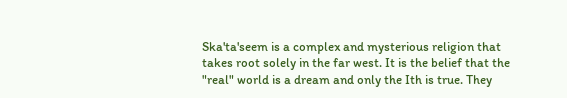Ska'ta'seem is a complex and mysterious religion that takes root solely in the far west. It is the belief that the "real" world is a dream and only the Ith is true. They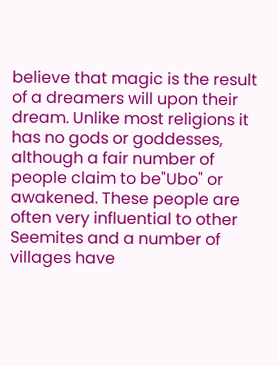believe that magic is the result of a dreamers will upon their dream. Unlike most religions it has no gods or goddesses, although a fair number of people claim to be"Ubo" or awakened. These people are often very influential to other Seemites and a number of villages have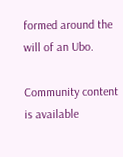formed around the will of an Ubo.

Community content is available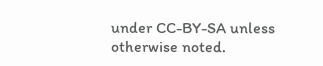under CC-BY-SA unless otherwise noted.